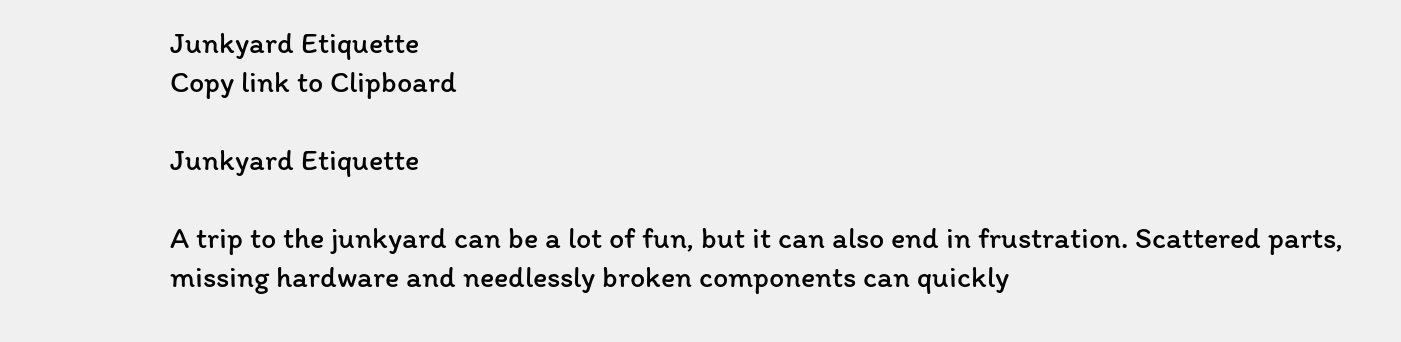Junkyard Etiquette
Copy link to Clipboard

Junkyard Etiquette

A trip to the junkyard can be a lot of fun, but it can also end in frustration. Scattered parts, missing hardware and needlessly broken components can quickly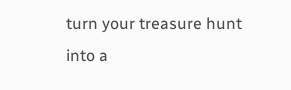turn your treasure hunt into a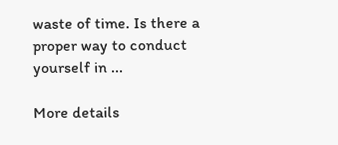waste of time. Is there a proper way to conduct yourself in ...

More details